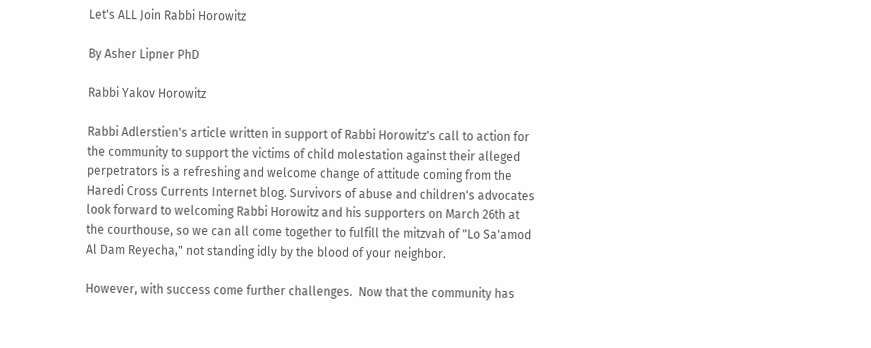Let's ALL Join Rabbi Horowitz

By Asher Lipner PhD

Rabbi Yakov Horowitz

Rabbi Adlerstien's article written in support of Rabbi Horowitz's call to action for the community to support the victims of child molestation against their alleged perpetrators is a refreshing and welcome change of attitude coming from the Haredi Cross Currents Internet blog. Survivors of abuse and children's advocates look forward to welcoming Rabbi Horowitz and his supporters on March 26th at the courthouse, so we can all come together to fulfill the mitzvah of "Lo Sa'amod Al Dam Reyecha," not standing idly by the blood of your neighbor.

However, with success come further challenges.  Now that the community has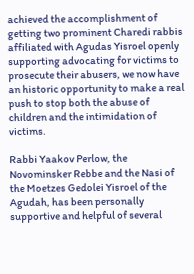achieved the accomplishment of getting two prominent Charedi rabbis affiliated with Agudas Yisroel openly supporting advocating for victims to prosecute their abusers, we now have an historic opportunity to make a real push to stop both the abuse of children and the intimidation of victims.

Rabbi Yaakov Perlow, the Novominsker Rebbe and the Nasi of the Moetzes Gedolei Yisroel of the Agudah, has been personally supportive and helpful of several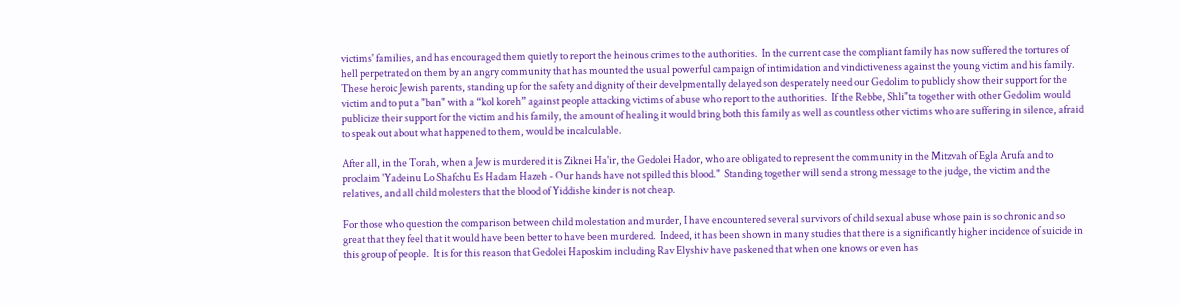victims' families, and has encouraged them quietly to report the heinous crimes to the authorities.  In the current case the compliant family has now suffered the tortures of hell perpetrated on them by an angry community that has mounted the usual powerful campaign of intimidation and vindictiveness against the young victim and his family.  These heroic Jewish parents, standing up for the safety and dignity of their develpmentally delayed son desperately need our Gedolim to publicly show their support for the victim and to put a "ban" with a “kol koreh” against people attacking victims of abuse who report to the authorities.  If the Rebbe, Shli"ta together with other Gedolim would publicize their support for the victim and his family, the amount of healing it would bring both this family as well as countless other victims who are suffering in silence, afraid to speak out about what happened to them, would be incalculable.

After all, in the Torah, when a Jew is murdered it is Ziknei Ha'ir, the Gedolei Hador, who are obligated to represent the community in the Mitzvah of Egla Arufa and to proclaim 'Yadeinu Lo Shafchu Es Hadam Hazeh - Our hands have not spilled this blood."  Standing together will send a strong message to the judge, the victim and the relatives, and all child molesters that the blood of Yiddishe kinder is not cheap.

For those who question the comparison between child molestation and murder, I have encountered several survivors of child sexual abuse whose pain is so chronic and so great that they feel that it would have been better to have been murdered.  Indeed, it has been shown in many studies that there is a significantly higher incidence of suicide in this group of people.  It is for this reason that Gedolei Haposkim including Rav Elyshiv have paskened that when one knows or even has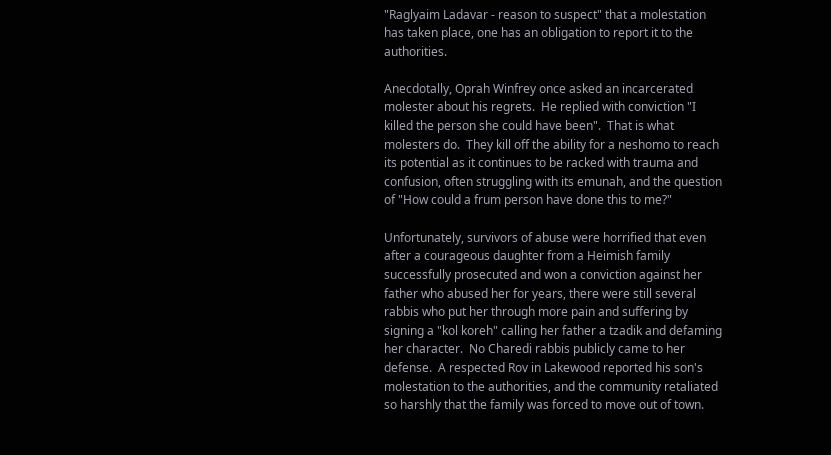"Raglyaim Ladavar - reason to suspect" that a molestation has taken place, one has an obligation to report it to the authorities.

Anecdotally, Oprah Winfrey once asked an incarcerated molester about his regrets.  He replied with conviction "I killed the person she could have been".  That is what molesters do.  They kill off the ability for a neshomo to reach its potential as it continues to be racked with trauma and confusion, often struggling with its emunah, and the question of "How could a frum person have done this to me?"

Unfortunately, survivors of abuse were horrified that even after a courageous daughter from a Heimish family successfully prosecuted and won a conviction against her father who abused her for years, there were still several rabbis who put her through more pain and suffering by signing a "kol koreh" calling her father a tzadik and defaming her character.  No Charedi rabbis publicly came to her defense.  A respected Rov in Lakewood reported his son's molestation to the authorities, and the community retaliated so harshly that the family was forced to move out of town.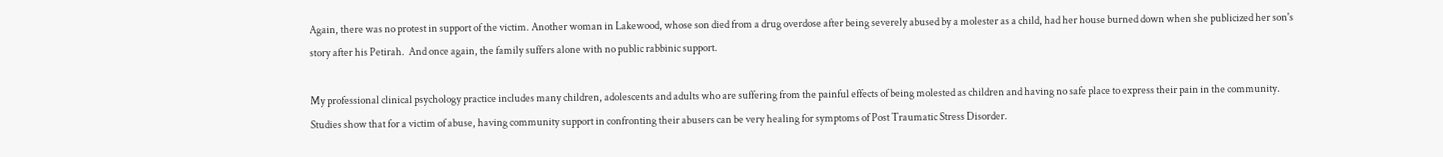Again, there was no protest in support of the victim. Another woman in Lakewood, whose son died from a drug overdose after being severely abused by a molester as a child, had her house burned down when she publicized her son's story after his Petirah.  And once again, the family suffers alone with no public rabbinic support.

My professional clinical psychology practice includes many children, adolescents and adults who are suffering from the painful effects of being molested as children and having no safe place to express their pain in the community.  Studies show that for a victim of abuse, having community support in confronting their abusers can be very healing for symptoms of Post Traumatic Stress Disorder.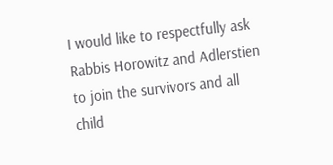I would like to respectfully ask Rabbis Horowitz and Adlerstien to join the survivors and all child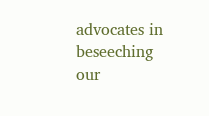advocates in beseeching our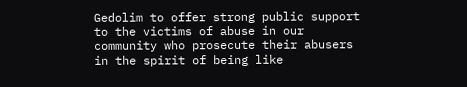Gedolim to offer strong public support to the victims of abuse in our community who prosecute their abusers in the spirit of being like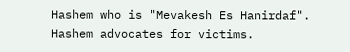Hashem who is "Mevakesh Es Hanirdaf".  Hashem advocates for victims.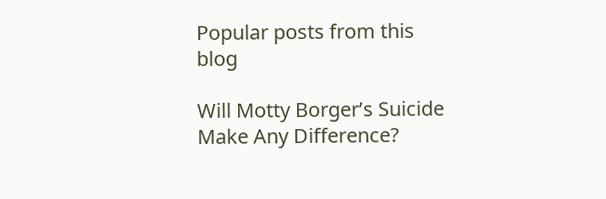Popular posts from this blog

Will Motty Borger’s Suicide Make Any Difference?